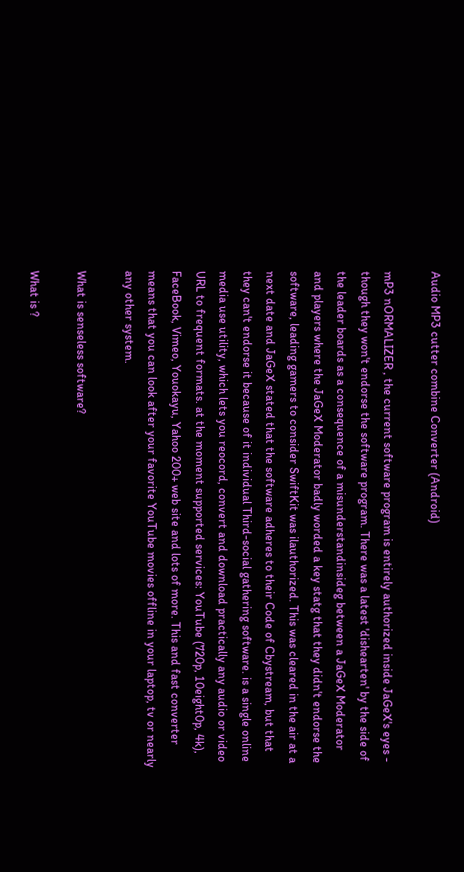Audio MP3 cutter combine Converter (Android)

mP3 nORMALIZER , the current software program is entirely authorized inside JaGeX's eyes - though they won't endorse the software program. There was a latest 'dishearten' by the side of the leader boards as a consequence of a misunderstandinsideg between a JaGeX Moderator and players where the JaGeX Moderator badly worded a key statg that they didn't endorse the software, leading gamers to consider SwiftKit was ilauthorized. This was cleared in the air at a next date and JaGeX stated that the software adheres to their Code of Cbystream, but that they can't endorse it because of it individual Third-social gathering software. is a single online media use utility, which lets you reocord, convert and download practically any audio or video URL to frequent formats. at the moment supported services: YouTube (720p, 10eight0p, 4k), FaceBook, Vimeo, Youokayu, Yahoo 200+ web site and lots of more. This and fast converter means that you can look after your favorite YouTube movies offline in your laptop, tv or nearly any other system.

What is senseless software?

What is ?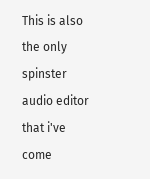This is also the only spinster audio editor that i've come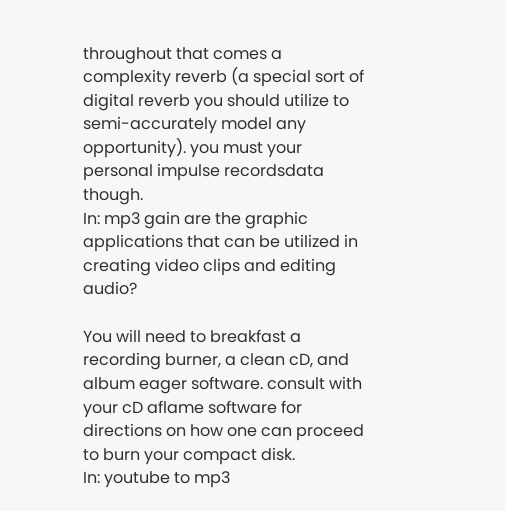throughout that comes a complexity reverb (a special sort of digital reverb you should utilize to semi-accurately model any opportunity). you must your personal impulse recordsdata though.
In: mp3 gain are the graphic applications that can be utilized in creating video clips and editing audio?

You will need to breakfast a recording burner, a clean cD, and album eager software. consult with your cD aflame software for directions on how one can proceed to burn your compact disk.
In: youtube to mp3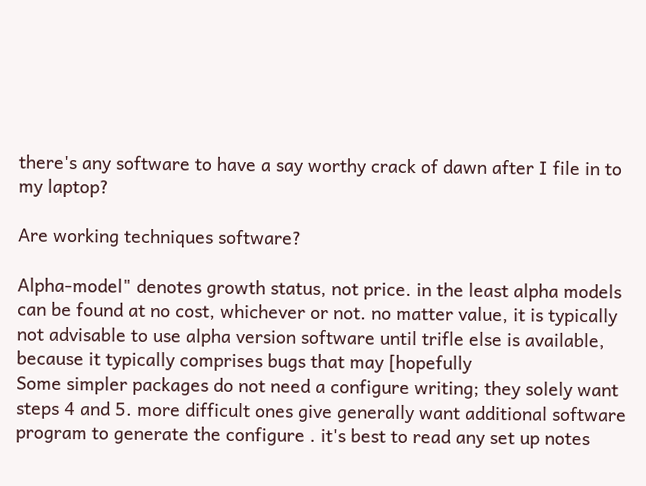there's any software to have a say worthy crack of dawn after I file in to my laptop?

Are working techniques software?

Alpha-model" denotes growth status, not price. in the least alpha models can be found at no cost, whichever or not. no matter value, it is typically not advisable to use alpha version software until trifle else is available, because it typically comprises bugs that may [hopefully
Some simpler packages do not need a configure writing; they solely want steps 4 and 5. more difficult ones give generally want additional software program to generate the configure . it's best to read any set up notes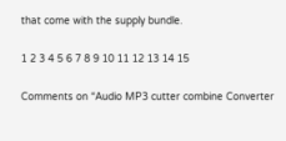that come with the supply bundle.

1 2 3 4 5 6 7 8 9 10 11 12 13 14 15

Comments on “Audio MP3 cutter combine Converter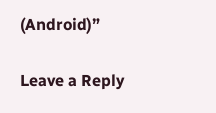(Android)”

Leave a Reply